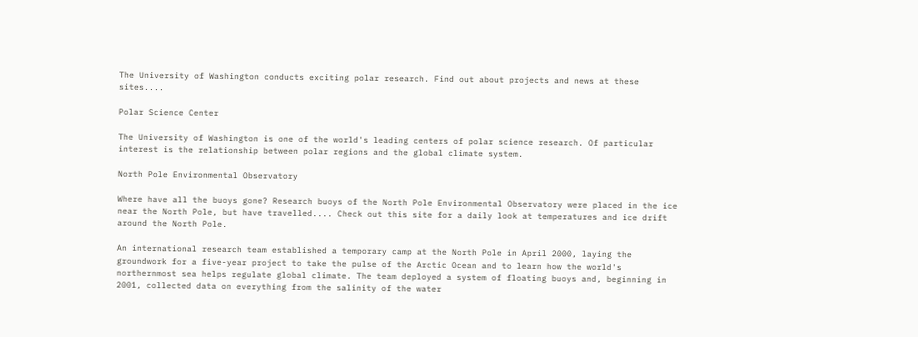The University of Washington conducts exciting polar research. Find out about projects and news at these sites....

Polar Science Center

The University of Washington is one of the world's leading centers of polar science research. Of particular interest is the relationship between polar regions and the global climate system.

North Pole Environmental Observatory

Where have all the buoys gone? Research buoys of the North Pole Environmental Observatory were placed in the ice near the North Pole, but have travelled.... Check out this site for a daily look at temperatures and ice drift around the North Pole.

An international research team established a temporary camp at the North Pole in April 2000, laying the groundwork for a five-year project to take the pulse of the Arctic Ocean and to learn how the world's northernmost sea helps regulate global climate. The team deployed a system of floating buoys and, beginning in 2001, collected data on everything from the salinity of the water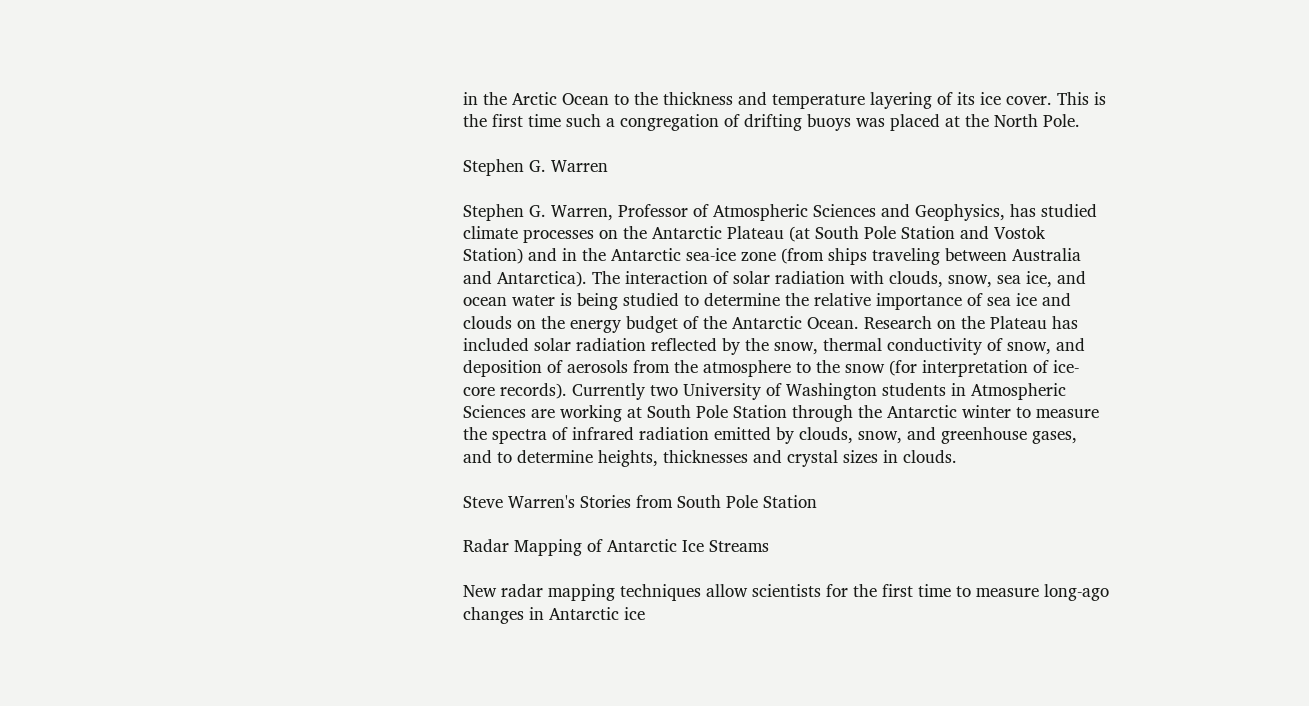in the Arctic Ocean to the thickness and temperature layering of its ice cover. This is the first time such a congregation of drifting buoys was placed at the North Pole.

Stephen G. Warren

Stephen G. Warren, Professor of Atmospheric Sciences and Geophysics, has studied climate processes on the Antarctic Plateau (at South Pole Station and Vostok Station) and in the Antarctic sea-ice zone (from ships traveling between Australia and Antarctica). The interaction of solar radiation with clouds, snow, sea ice, and ocean water is being studied to determine the relative importance of sea ice and clouds on the energy budget of the Antarctic Ocean. Research on the Plateau has included solar radiation reflected by the snow, thermal conductivity of snow, and deposition of aerosols from the atmosphere to the snow (for interpretation of ice-core records). Currently two University of Washington students in Atmospheric Sciences are working at South Pole Station through the Antarctic winter to measure the spectra of infrared radiation emitted by clouds, snow, and greenhouse gases, and to determine heights, thicknesses and crystal sizes in clouds.

Steve Warren's Stories from South Pole Station

Radar Mapping of Antarctic Ice Streams

New radar mapping techniques allow scientists for the first time to measure long-ago changes in Antarctic ice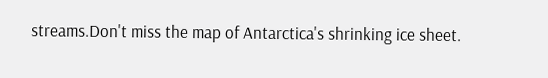streams.Don't miss the map of Antarctica's shrinking ice sheet.